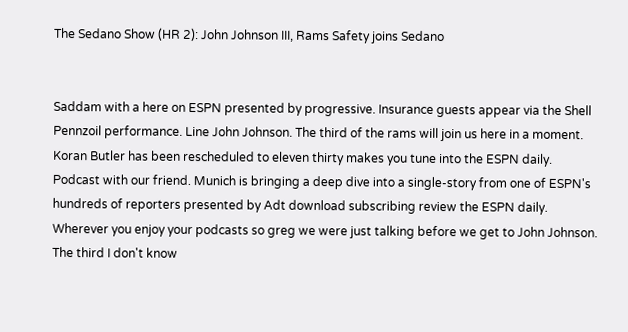The Sedano Show (HR 2): John Johnson III, Rams Safety joins Sedano


Saddam with a here on ESPN presented by progressive. Insurance guests appear via the Shell Pennzoil performance. Line John Johnson. The third of the rams will join us here in a moment. Koran Butler has been rescheduled to eleven thirty makes you tune into the ESPN daily. Podcast with our friend. Munich is bringing a deep dive into a single-story from one of ESPN's hundreds of reporters presented by Adt download subscribing review the ESPN daily. Wherever you enjoy your podcasts so greg we were just talking before we get to John Johnson. The third I don't know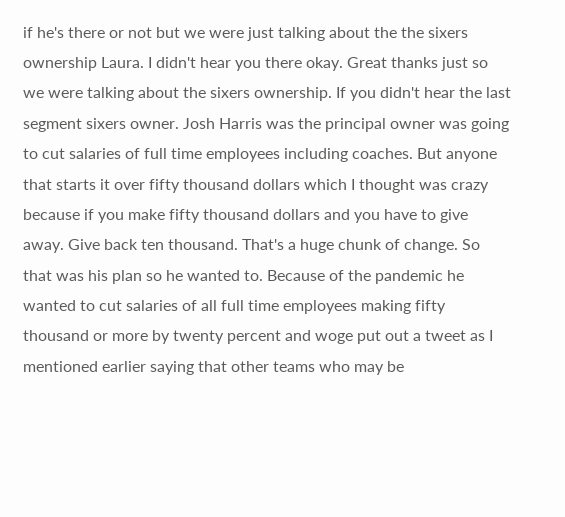if he's there or not but we were just talking about the the sixers ownership Laura. I didn't hear you there okay. Great thanks just so we were talking about the sixers ownership. If you didn't hear the last segment sixers owner. Josh Harris was the principal owner was going to cut salaries of full time employees including coaches. But anyone that starts it over fifty thousand dollars which I thought was crazy because if you make fifty thousand dollars and you have to give away. Give back ten thousand. That's a huge chunk of change. So that was his plan so he wanted to. Because of the pandemic he wanted to cut salaries of all full time employees making fifty thousand or more by twenty percent and woge put out a tweet as I mentioned earlier saying that other teams who may be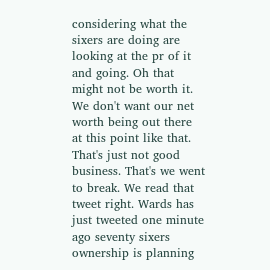considering what the sixers are doing are looking at the pr of it and going. Oh that might not be worth it. We don't want our net worth being out there at this point like that. That's just not good business. That's we went to break. We read that tweet right. Wards has just tweeted one minute ago seventy sixers ownership is planning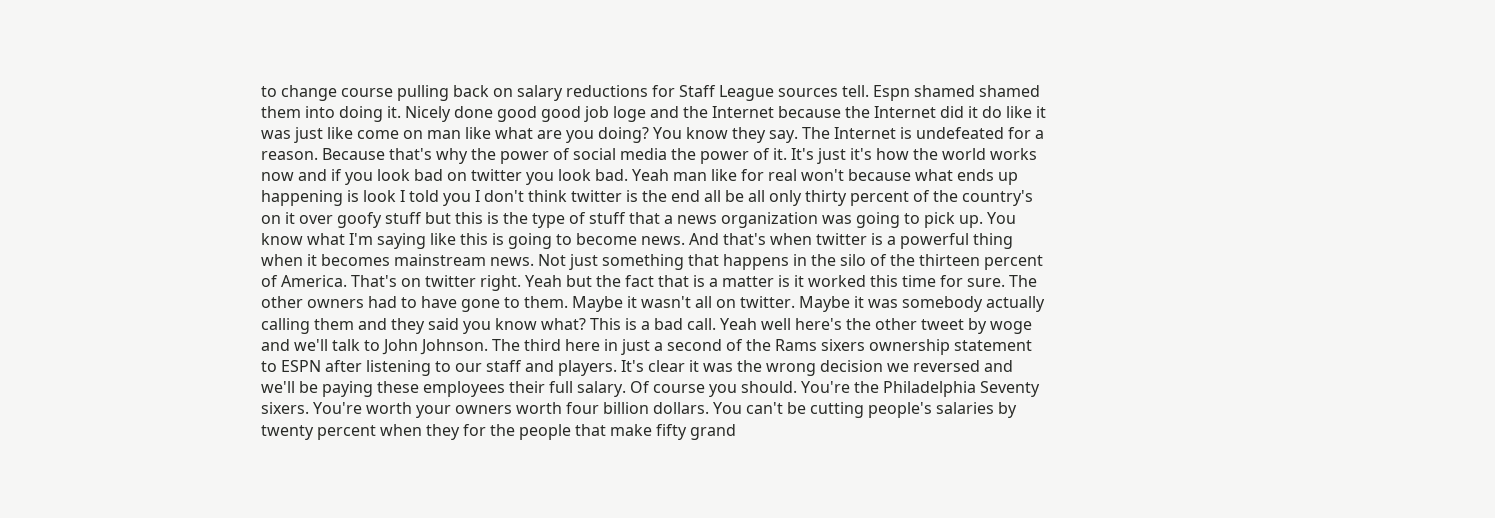to change course pulling back on salary reductions for Staff League sources tell. Espn shamed shamed them into doing it. Nicely done good good job loge and the Internet because the Internet did it do like it was just like come on man like what are you doing? You know they say. The Internet is undefeated for a reason. Because that's why the power of social media the power of it. It's just it's how the world works now and if you look bad on twitter you look bad. Yeah man like for real won't because what ends up happening is look I told you I don't think twitter is the end all be all only thirty percent of the country's on it over goofy stuff but this is the type of stuff that a news organization was going to pick up. You know what I'm saying like this is going to become news. And that's when twitter is a powerful thing when it becomes mainstream news. Not just something that happens in the silo of the thirteen percent of America. That's on twitter right. Yeah but the fact that is a matter is it worked this time for sure. The other owners had to have gone to them. Maybe it wasn't all on twitter. Maybe it was somebody actually calling them and they said you know what? This is a bad call. Yeah well here's the other tweet by woge and we'll talk to John Johnson. The third here in just a second of the Rams sixers ownership statement to ESPN after listening to our staff and players. It's clear it was the wrong decision we reversed and we'll be paying these employees their full salary. Of course you should. You're the Philadelphia Seventy sixers. You're worth your owners worth four billion dollars. You can't be cutting people's salaries by twenty percent when they for the people that make fifty grand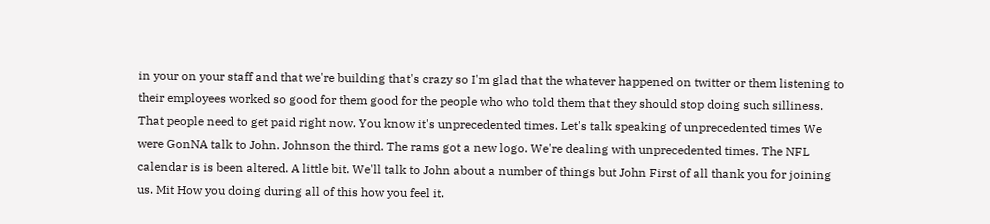in your on your staff and that we're building that's crazy so I'm glad that the whatever happened on twitter or them listening to their employees worked so good for them good for the people who who told them that they should stop doing such silliness. That people need to get paid right now. You know it's unprecedented times. Let's talk speaking of unprecedented times We were GonNA talk to John. Johnson the third. The rams got a new logo. We're dealing with unprecedented times. The NFL calendar is is been altered. A little bit. We'll talk to John about a number of things but John First of all thank you for joining us. Mit How you doing during all of this how you feel it.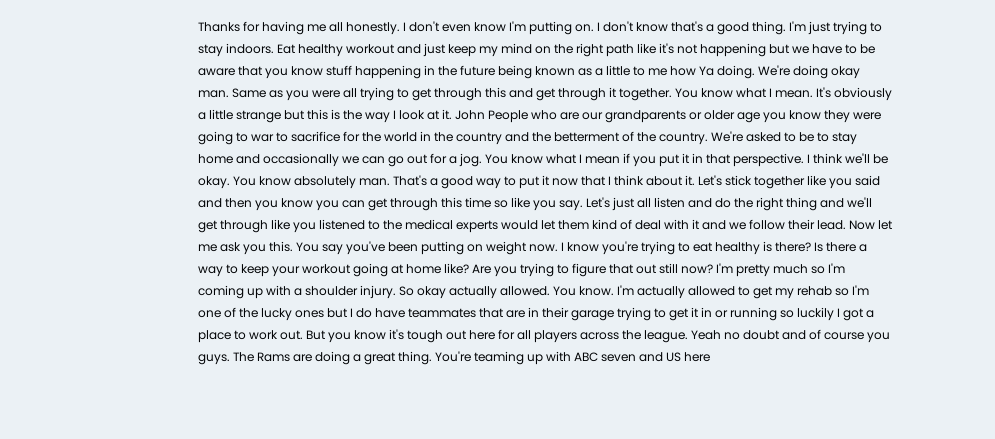Thanks for having me all honestly. I don't even know I'm putting on. I don't know that's a good thing. I'm just trying to stay indoors. Eat healthy workout and just keep my mind on the right path like it's not happening but we have to be aware that you know stuff happening in the future being known as a little to me how Ya doing. We're doing okay man. Same as you were all trying to get through this and get through it together. You know what I mean. It's obviously a little strange but this is the way I look at it. John People who are our grandparents or older age you know they were going to war to sacrifice for the world in the country and the betterment of the country. We're asked to be to stay home and occasionally we can go out for a jog. You know what I mean if you put it in that perspective. I think we'll be okay. You know absolutely man. That's a good way to put it now that I think about it. Let's stick together like you said and then you know you can get through this time so like you say. Let's just all listen and do the right thing and we'll get through like you listened to the medical experts would let them kind of deal with it and we follow their lead. Now let me ask you this. You say you've been putting on weight now. I know you're trying to eat healthy is there? Is there a way to keep your workout going at home like? Are you trying to figure that out still now? I'm pretty much so I'm coming up with a shoulder injury. So okay actually allowed. You know. I'm actually allowed to get my rehab so I'm one of the lucky ones but I do have teammates that are in their garage trying to get it in or running so luckily I got a place to work out. But you know it's tough out here for all players across the league. Yeah no doubt and of course you guys. The Rams are doing a great thing. You're teaming up with ABC seven and US here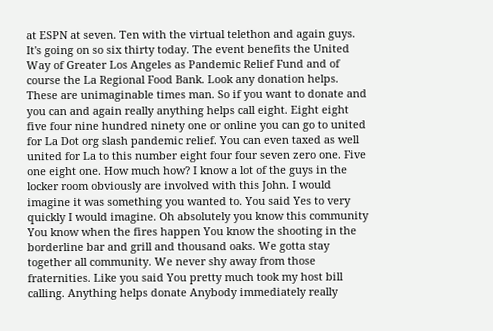at ESPN at seven. Ten with the virtual telethon and again guys. It's going on so six thirty today. The event benefits the United Way of Greater Los Angeles as Pandemic Relief Fund and of course the La Regional Food Bank. Look any donation helps. These are unimaginable times man. So if you want to donate and you can and again really anything helps call eight. Eight eight five four nine hundred ninety one or online you can go to united for La Dot org slash pandemic relief. You can even taxed as well united for La to this number eight four four seven zero one. Five one eight one. How much how? I know a lot of the guys in the locker room obviously are involved with this John. I would imagine it was something you wanted to. You said Yes to very quickly I would imagine. Oh absolutely you know this community You know when the fires happen You know the shooting in the borderline bar and grill and thousand oaks. We gotta stay together all community. We never shy away from those fraternities. Like you said You pretty much took my host bill calling. Anything helps donate Anybody immediately really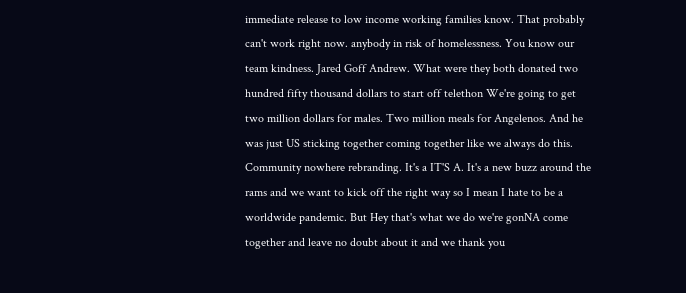immediate release to low income working families know. That probably can't work right now. anybody in risk of homelessness. You know our team kindness. Jared Goff Andrew. What were they both donated two hundred fifty thousand dollars to start off telethon We're going to get two million dollars for males. Two million meals for Angelenos. And he was just US sticking together coming together like we always do this. Community nowhere rebranding. It's a IT'S A. It's a new buzz around the rams and we want to kick off the right way so I mean I hate to be a worldwide pandemic. But Hey that's what we do we're gonNA come together and leave no doubt about it and we thank you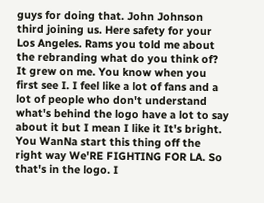guys for doing that. John Johnson third joining us. Here safety for your Los Angeles. Rams you told me about the rebranding what do you think of? It grew on me. You know when you first see I. I feel like a lot of fans and a lot of people who don't understand what's behind the logo have a lot to say about it but I mean I like it It's bright. You WanNa start this thing off the right way We'RE FIGHTING FOR LA. So that's in the logo. I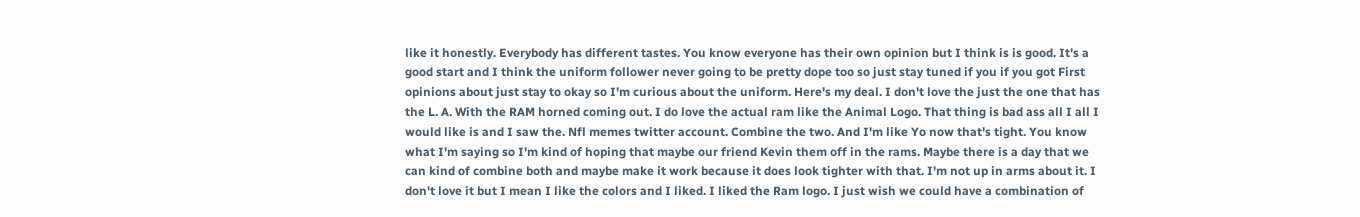like it honestly. Everybody has different tastes. You know everyone has their own opinion but I think is is good. It's a good start and I think the uniform follower never going to be pretty dope too so just stay tuned if you if you got First opinions about just stay to okay so I'm curious about the uniform. Here's my deal. I don't love the just the one that has the L. A. With the RAM horned coming out. I do love the actual ram like the Animal Logo. That thing is bad ass all I all I would like is and I saw the. Nfl memes twitter account. Combine the two. And I'm like Yo now that's tight. You know what I'm saying so I'm kind of hoping that maybe our friend Kevin them off in the rams. Maybe there is a day that we can kind of combine both and maybe make it work because it does look tighter with that. I'm not up in arms about it. I don't love it but I mean I like the colors and I liked. I liked the Ram logo. I just wish we could have a combination of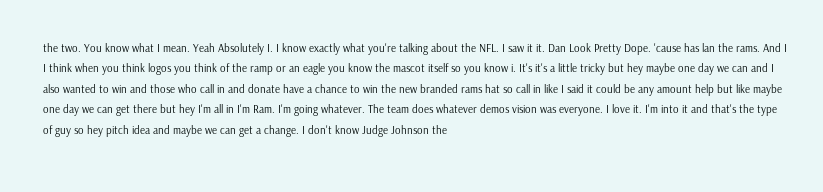the two. You know what I mean. Yeah Absolutely I. I know exactly what you're talking about the NFL. I saw it it. Dan Look Pretty Dope. 'cause has lan the rams. And I I think when you think logos you think of the ramp or an eagle you know the mascot itself so you know i. It's it's a little tricky but hey maybe one day we can and I also wanted to win and those who call in and donate have a chance to win the new branded rams hat so call in like I said it could be any amount help but like maybe one day we can get there but hey I'm all in I'm Ram. I'm going whatever. The team does whatever demos vision was everyone. I love it. I'm into it and that's the type of guy so hey pitch idea and maybe we can get a change. I don't know Judge Johnson the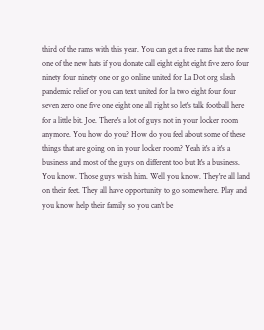third of the rams with this year. You can get a free rams hat the new one of the new hats if you donate call eight eight eight five zero four ninety four ninety one or go online united for La Dot org slash pandemic relief or you can text united for la two eight four four seven zero one five one eight one all right so let's talk football here for a little bit. Joe. There's a lot of guys not in your locker room anymore. You how do you? How do you feel about some of these things that are going on in your locker room? Yeah it's a it's a business and most of the guys on different too but It's a business. You know. Those guys wish him. Well you know. They're all land on their feet. They all have opportunity to go somewhere. Play and you know help their family so you can't be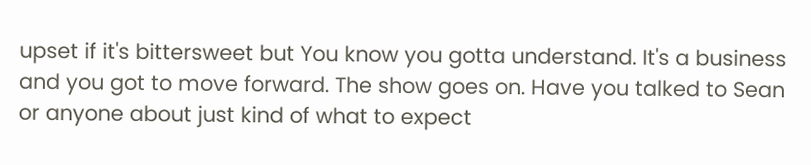upset if it's bittersweet but You know you gotta understand. It's a business and you got to move forward. The show goes on. Have you talked to Sean or anyone about just kind of what to expect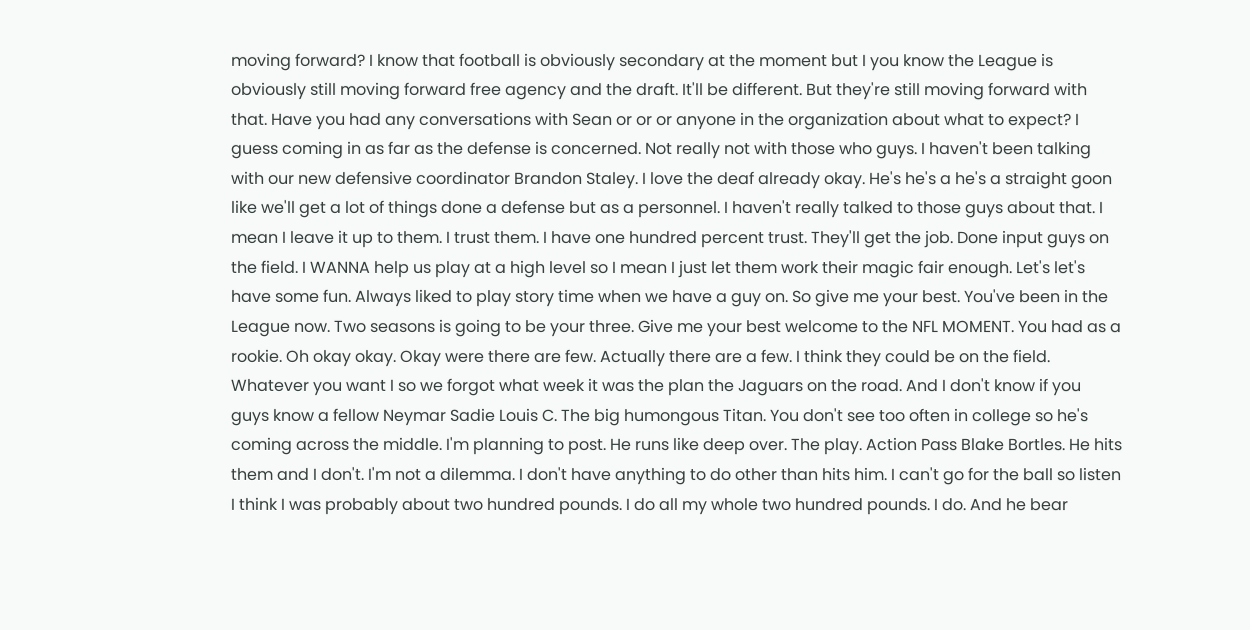moving forward? I know that football is obviously secondary at the moment but I you know the League is obviously still moving forward free agency and the draft. It'll be different. But they're still moving forward with that. Have you had any conversations with Sean or or or anyone in the organization about what to expect? I guess coming in as far as the defense is concerned. Not really not with those who guys. I haven't been talking with our new defensive coordinator Brandon Staley. I love the deaf already okay. He's he's a he's a straight goon like we'll get a lot of things done a defense but as a personnel. I haven't really talked to those guys about that. I mean I leave it up to them. I trust them. I have one hundred percent trust. They'll get the job. Done input guys on the field. I WANNA help us play at a high level so I mean I just let them work their magic fair enough. Let's let's have some fun. Always liked to play story time when we have a guy on. So give me your best. You've been in the League now. Two seasons is going to be your three. Give me your best welcome to the NFL MOMENT. You had as a rookie. Oh okay okay. Okay were there are few. Actually there are a few. I think they could be on the field. Whatever you want I so we forgot what week it was the plan the Jaguars on the road. And I don't know if you guys know a fellow Neymar Sadie Louis C. The big humongous Titan. You don't see too often in college so he's coming across the middle. I'm planning to post. He runs like deep over. The play. Action Pass Blake Bortles. He hits them and I don't. I'm not a dilemma. I don't have anything to do other than hits him. I can't go for the ball so listen I think I was probably about two hundred pounds. I do all my whole two hundred pounds. I do. And he bear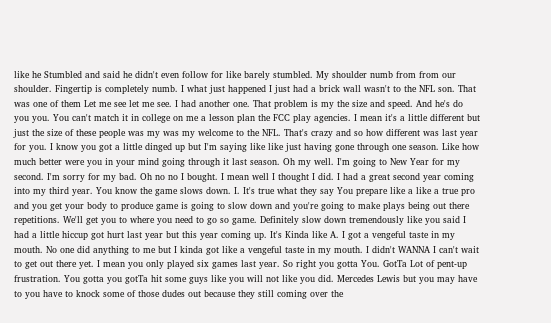like he Stumbled and said he didn't even follow for like barely stumbled. My shoulder numb from from our shoulder. Fingertip is completely numb. I what just happened I just had a brick wall wasn't to the NFL son. That was one of them Let me see let me see. I had another one. That problem is my the size and speed. And he's do you you. You can't match it in college on me a lesson plan the FCC play agencies. I mean it's a little different but just the size of these people was my was my welcome to the NFL. That's crazy and so how different was last year for you. I know you got a little dinged up but I'm saying like like just having gone through one season. Like how much better were you in your mind going through it last season. Oh my well. I'm going to New Year for my second. I'm sorry for my bad. Oh no no I bought. I mean well I thought I did. I had a great second year coming into my third year. You know the game slows down. I. It's true what they say You prepare like a like a true pro and you get your body to produce game is going to slow down and you're going to make plays being out there repetitions. We'll get you to where you need to go so game. Definitely slow down tremendously like you said I had a little hiccup got hurt last year but this year coming up. It's Kinda like A. I got a vengeful taste in my mouth. No one did anything to me but I kinda got like a vengeful taste in my mouth. I didn't WANNA I can't wait to get out there yet. I mean you only played six games last year. So right you gotta You. GotTa Lot of pent-up frustration. You gotta you gotTa hit some guys like you will not like you did. Mercedes Lewis but you may have to you have to knock some of those dudes out because they still coming over the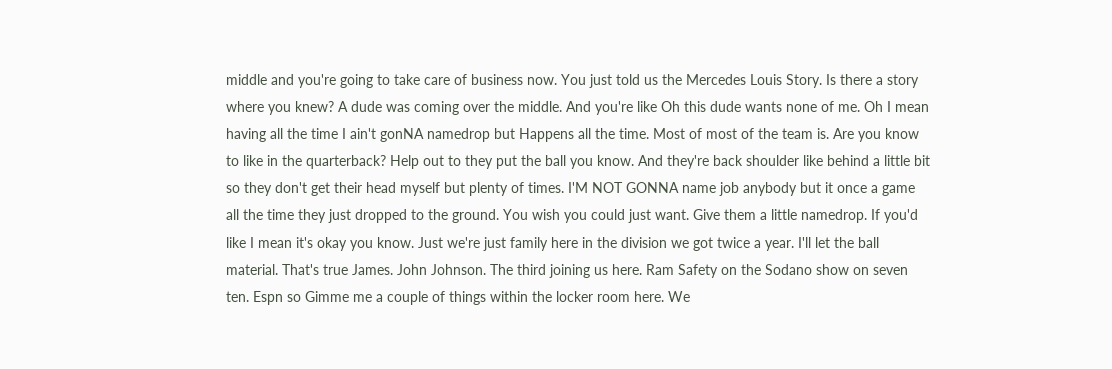middle and you're going to take care of business now. You just told us the Mercedes Louis Story. Is there a story where you knew? A dude was coming over the middle. And you're like Oh this dude wants none of me. Oh I mean having all the time I ain't gonNA namedrop but Happens all the time. Most of most of the team is. Are you know to like in the quarterback? Help out to they put the ball you know. And they're back shoulder like behind a little bit so they don't get their head myself but plenty of times. I'M NOT GONNA name job anybody but it once a game all the time they just dropped to the ground. You wish you could just want. Give them a little namedrop. If you'd like I mean it's okay you know. Just we're just family here in the division we got twice a year. I'll let the ball material. That's true James. John Johnson. The third joining us here. Ram Safety on the Sodano show on seven ten. Espn so Gimme me a couple of things within the locker room here. We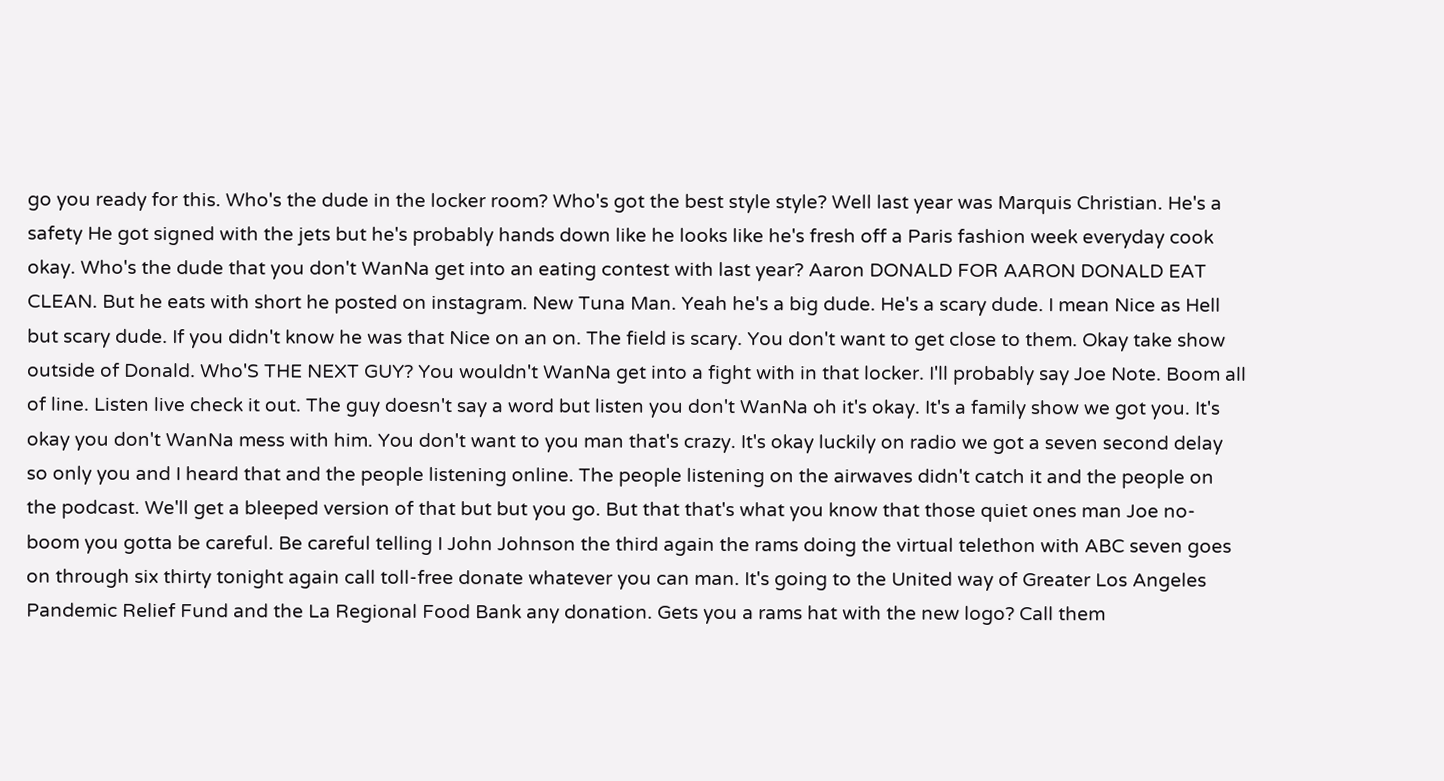go you ready for this. Who's the dude in the locker room? Who's got the best style style? Well last year was Marquis Christian. He's a safety He got signed with the jets but he's probably hands down like he looks like he's fresh off a Paris fashion week everyday cook okay. Who's the dude that you don't WanNa get into an eating contest with last year? Aaron DONALD FOR AARON DONALD EAT CLEAN. But he eats with short he posted on instagram. New Tuna Man. Yeah he's a big dude. He's a scary dude. I mean Nice as Hell but scary dude. If you didn't know he was that Nice on an on. The field is scary. You don't want to get close to them. Okay take show outside of Donald. Who'S THE NEXT GUY? You wouldn't WanNa get into a fight with in that locker. I'll probably say Joe Note. Boom all of line. Listen live check it out. The guy doesn't say a word but listen you don't WanNa oh it's okay. It's a family show we got you. It's okay you don't WanNa mess with him. You don't want to you man that's crazy. It's okay luckily on radio we got a seven second delay so only you and I heard that and the people listening online. The people listening on the airwaves didn't catch it and the people on the podcast. We'll get a bleeped version of that but but you go. But that that's what you know that those quiet ones man Joe no-boom you gotta be careful. Be careful telling I John Johnson the third again the rams doing the virtual telethon with ABC seven goes on through six thirty tonight again call toll-free donate whatever you can man. It's going to the United way of Greater Los Angeles Pandemic Relief Fund and the La Regional Food Bank any donation. Gets you a rams hat with the new logo? Call them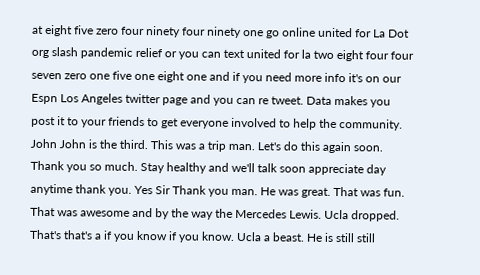at eight five zero four ninety four ninety one go online united for La Dot org slash pandemic relief or you can text united for la two eight four four seven zero one five one eight one and if you need more info it's on our Espn Los Angeles twitter page and you can re tweet. Data makes you post it to your friends to get everyone involved to help the community. John John is the third. This was a trip man. Let's do this again soon. Thank you so much. Stay healthy and we'll talk soon appreciate day anytime thank you. Yes Sir Thank you man. He was great. That was fun. That was awesome and by the way the Mercedes Lewis. Ucla dropped. That's that's a if you know if you know. Ucla a beast. He is still still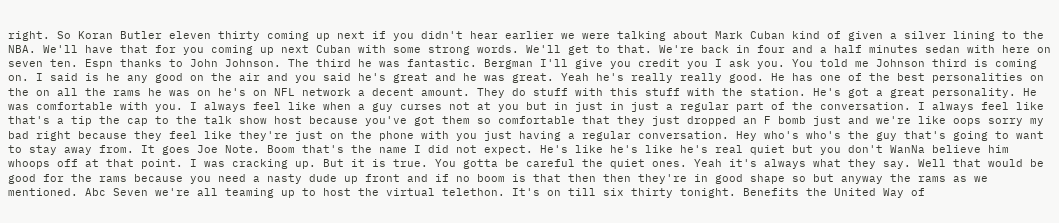right. So Koran Butler eleven thirty coming up next if you didn't hear earlier we were talking about Mark Cuban kind of given a silver lining to the NBA. We'll have that for you coming up next Cuban with some strong words. We'll get to that. We're back in four and a half minutes sedan with here on seven ten. Espn thanks to John Johnson. The third he was fantastic. Bergman I'll give you credit you I ask you. You told me Johnson third is coming on. I said is he any good on the air and you said he's great and he was great. Yeah he's really really good. He has one of the best personalities on the on all the rams he was on he's on NFL network a decent amount. They do stuff with this stuff with the station. He's got a great personality. He was comfortable with you. I always feel like when a guy curses not at you but in just in just a regular part of the conversation. I always feel like that's a tip the cap to the talk show host because you've got them so comfortable that they just dropped an F bomb just and we're like oops sorry my bad right because they feel like they're just on the phone with you just having a regular conversation. Hey who's who's the guy that's going to want to stay away from. It goes Joe Note. Boom that's the name I did not expect. He's like he's like he's real quiet but you don't WanNa believe him whoops off at that point. I was cracking up. But it is true. You gotta be careful the quiet ones. Yeah it's always what they say. Well that would be good for the rams because you need a nasty dude up front and if no boom is that then then they're in good shape so but anyway the rams as we mentioned. Abc Seven we're all teaming up to host the virtual telethon. It's on till six thirty tonight. Benefits the United Way of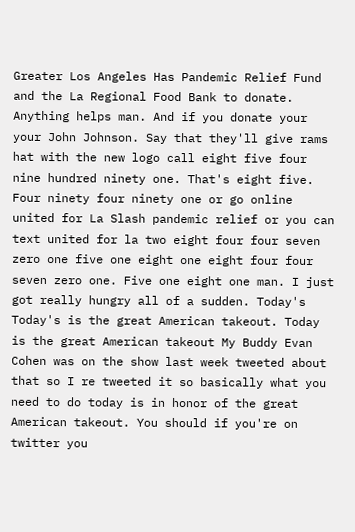Greater Los Angeles Has Pandemic Relief Fund and the La Regional Food Bank to donate. Anything helps man. And if you donate your your John Johnson. Say that they'll give rams hat with the new logo call eight five four nine hundred ninety one. That's eight five. Four ninety four ninety one or go online united for La Slash pandemic relief or you can text united for la two eight four four seven zero one five one eight one eight four four seven zero one. Five one eight one man. I just got really hungry all of a sudden. Today's Today's is the great American takeout. Today is the great American takeout My Buddy Evan Cohen was on the show last week tweeted about that so I re tweeted it so basically what you need to do today is in honor of the great American takeout. You should if you're on twitter you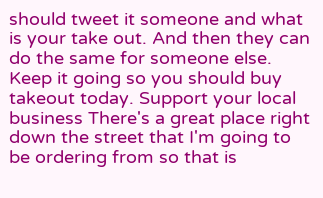should tweet it someone and what is your take out. And then they can do the same for someone else. Keep it going so you should buy takeout today. Support your local business There's a great place right down the street that I'm going to be ordering from so that is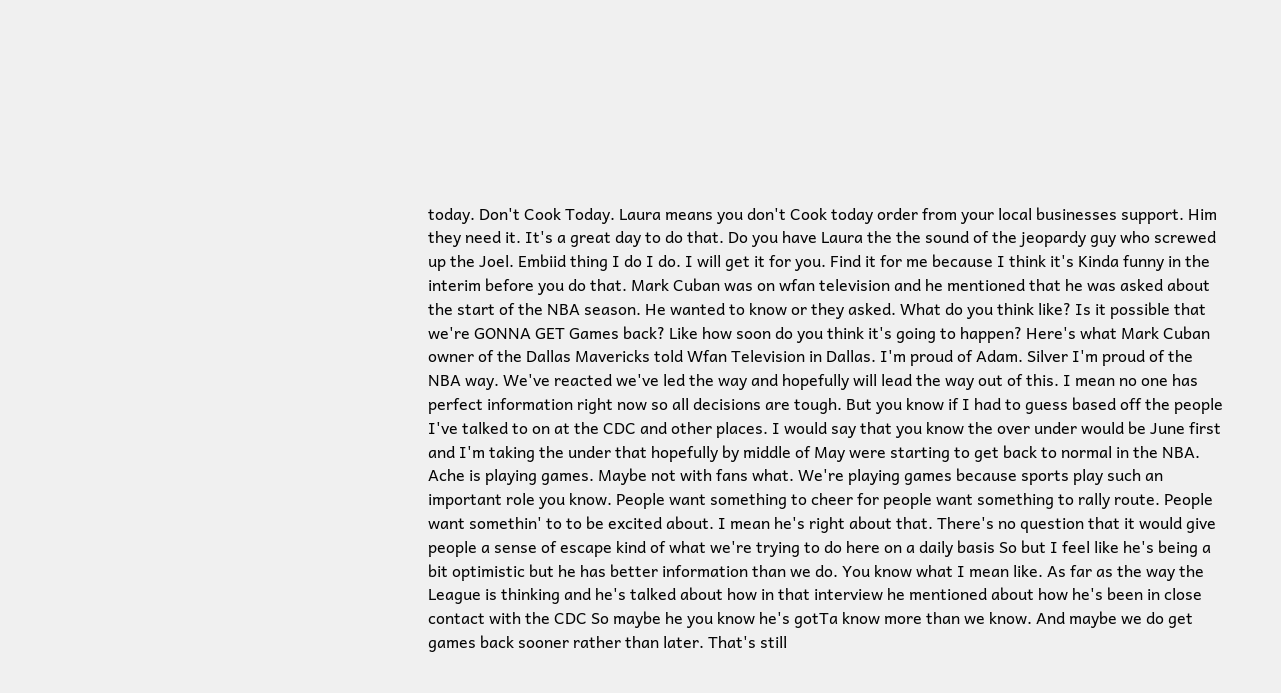today. Don't Cook Today. Laura means you don't Cook today order from your local businesses support. Him they need it. It's a great day to do that. Do you have Laura the the sound of the jeopardy guy who screwed up the Joel. Embiid thing I do I do. I will get it for you. Find it for me because I think it's Kinda funny in the interim before you do that. Mark Cuban was on wfan television and he mentioned that he was asked about the start of the NBA season. He wanted to know or they asked. What do you think like? Is it possible that we're GONNA GET Games back? Like how soon do you think it's going to happen? Here's what Mark Cuban owner of the Dallas Mavericks told Wfan Television in Dallas. I'm proud of Adam. Silver I'm proud of the NBA way. We've reacted we've led the way and hopefully will lead the way out of this. I mean no one has perfect information right now so all decisions are tough. But you know if I had to guess based off the people I've talked to on at the CDC and other places. I would say that you know the over under would be June first and I'm taking the under that hopefully by middle of May were starting to get back to normal in the NBA. Ache is playing games. Maybe not with fans what. We're playing games because sports play such an important role you know. People want something to cheer for people want something to rally route. People want somethin' to to be excited about. I mean he's right about that. There's no question that it would give people a sense of escape kind of what we're trying to do here on a daily basis So but I feel like he's being a bit optimistic but he has better information than we do. You know what I mean like. As far as the way the League is thinking and he's talked about how in that interview he mentioned about how he's been in close contact with the CDC So maybe he you know he's gotTa know more than we know. And maybe we do get games back sooner rather than later. That's still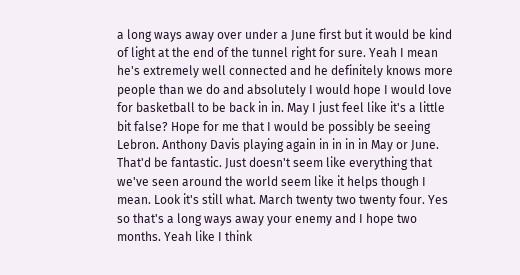a long ways away over under a June first but it would be kind of light at the end of the tunnel right for sure. Yeah I mean he's extremely well connected and he definitely knows more people than we do and absolutely I would hope I would love for basketball to be back in in. May I just feel like it's a little bit false? Hope for me that I would be possibly be seeing Lebron. Anthony Davis playing again in in in in May or June. That'd be fantastic. Just doesn't seem like everything that we've seen around the world seem like it helps though I mean. Look it's still what. March twenty two twenty four. Yes so that's a long ways away your enemy and I hope two months. Yeah like I think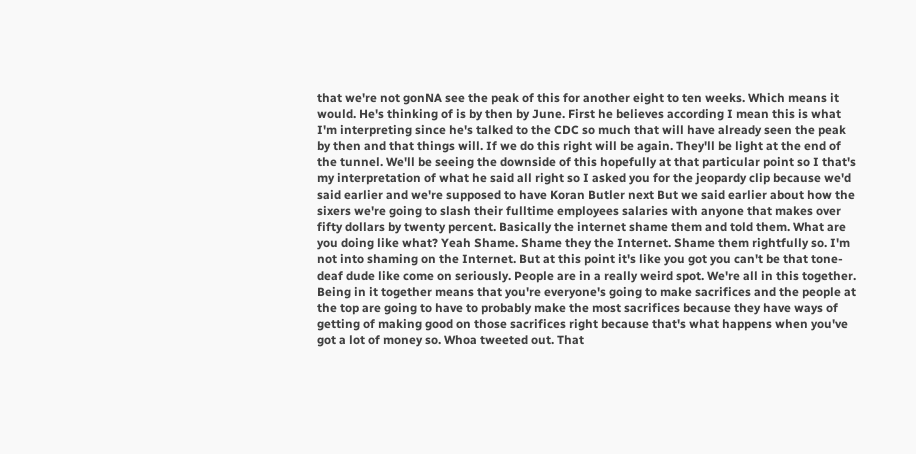that we're not gonNA see the peak of this for another eight to ten weeks. Which means it would. He's thinking of is by then by June. First he believes according I mean this is what I'm interpreting since he's talked to the CDC so much that will have already seen the peak by then and that things will. If we do this right will be again. They'll be light at the end of the tunnel. We'll be seeing the downside of this hopefully at that particular point so I that's my interpretation of what he said all right so I asked you for the jeopardy clip because we'd said earlier and we're supposed to have Koran Butler next But we said earlier about how the sixers we're going to slash their fulltime employees salaries with anyone that makes over fifty dollars by twenty percent. Basically the internet shame them and told them. What are you doing like what? Yeah Shame. Shame they the Internet. Shame them rightfully so. I'm not into shaming on the Internet. But at this point it's like you got you can't be that tone-deaf dude like come on seriously. People are in a really weird spot. We're all in this together. Being in it together means that you're everyone's going to make sacrifices and the people at the top are going to have to probably make the most sacrifices because they have ways of getting of making good on those sacrifices right because that's what happens when you've got a lot of money so. Whoa tweeted out. That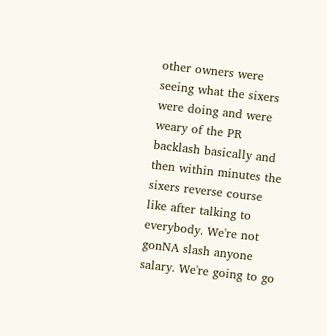other owners were seeing what the sixers were doing and were weary of the PR backlash basically and then within minutes the sixers reverse course like after talking to everybody. We're not gonNA slash anyone salary. We're going to go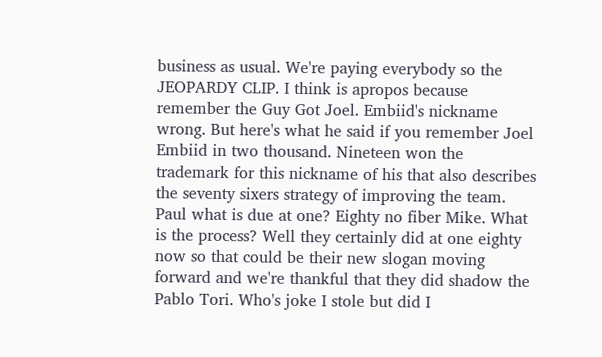business as usual. We're paying everybody so the JEOPARDY CLIP. I think is apropos because remember the Guy Got Joel. Embiid's nickname wrong. But here's what he said if you remember Joel Embiid in two thousand. Nineteen won the trademark for this nickname of his that also describes the seventy sixers strategy of improving the team. Paul what is due at one? Eighty no fiber Mike. What is the process? Well they certainly did at one eighty now so that could be their new slogan moving forward and we're thankful that they did shadow the Pablo Tori. Who's joke I stole but did I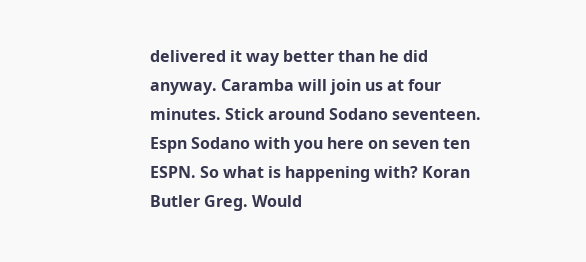delivered it way better than he did anyway. Caramba will join us at four minutes. Stick around Sodano seventeen. Espn Sodano with you here on seven ten ESPN. So what is happening with? Koran Butler Greg. Would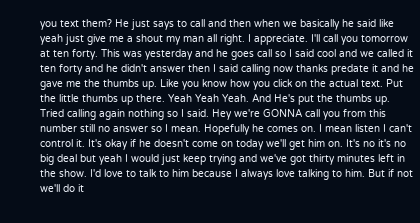you text them? He just says to call and then when we basically he said like yeah just give me a shout my man all right. I appreciate. I'll call you tomorrow at ten forty. This was yesterday and he goes call so I said cool and we called it ten forty and he didn't answer then I said calling now thanks predate it and he gave me the thumbs up. Like you know how you click on the actual text. Put the little thumbs up there. Yeah Yeah Yeah. And He's put the thumbs up. Tried calling again nothing so I said. Hey we're GONNA call you from this number still no answer so I mean. Hopefully he comes on. I mean listen I can't control it. It's okay if he doesn't come on today we'll get him on. It's no it's no big deal but yeah I would just keep trying and we've got thirty minutes left in the show. I'd love to talk to him because I always love talking to him. But if not we'll do it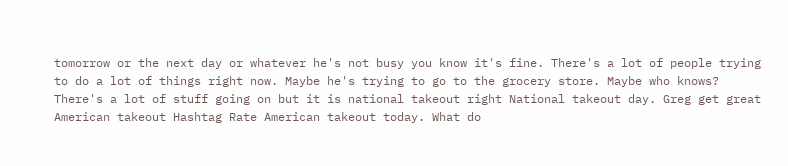tomorrow or the next day or whatever he's not busy you know it's fine. There's a lot of people trying to do a lot of things right now. Maybe he's trying to go to the grocery store. Maybe who knows? There's a lot of stuff going on but it is national takeout right National takeout day. Greg get great American takeout Hashtag Rate American takeout today. What do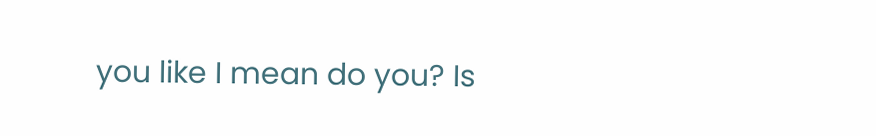you like I mean do you? Is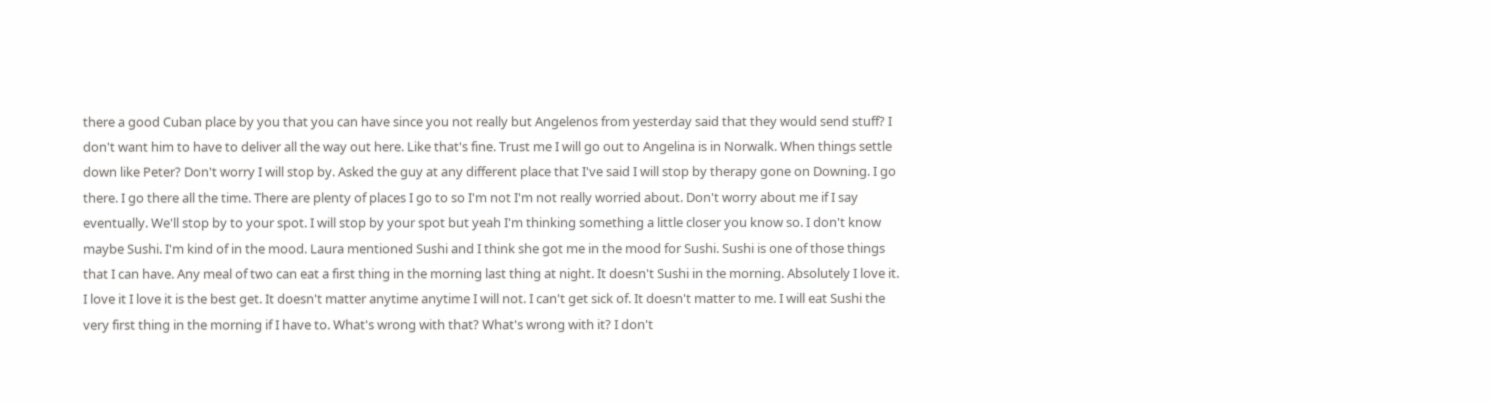there a good Cuban place by you that you can have since you not really but Angelenos from yesterday said that they would send stuff? I don't want him to have to deliver all the way out here. Like that's fine. Trust me I will go out to Angelina is in Norwalk. When things settle down like Peter? Don't worry I will stop by. Asked the guy at any different place that I've said I will stop by therapy gone on Downing. I go there. I go there all the time. There are plenty of places I go to so I'm not I'm not really worried about. Don't worry about me if I say eventually. We'll stop by to your spot. I will stop by your spot but yeah I'm thinking something a little closer you know so. I don't know maybe Sushi. I'm kind of in the mood. Laura mentioned Sushi and I think she got me in the mood for Sushi. Sushi is one of those things that I can have. Any meal of two can eat a first thing in the morning last thing at night. It doesn't Sushi in the morning. Absolutely I love it. I love it I love it is the best get. It doesn't matter anytime anytime I will not. I can't get sick of. It doesn't matter to me. I will eat Sushi the very first thing in the morning if I have to. What's wrong with that? What's wrong with it? I don't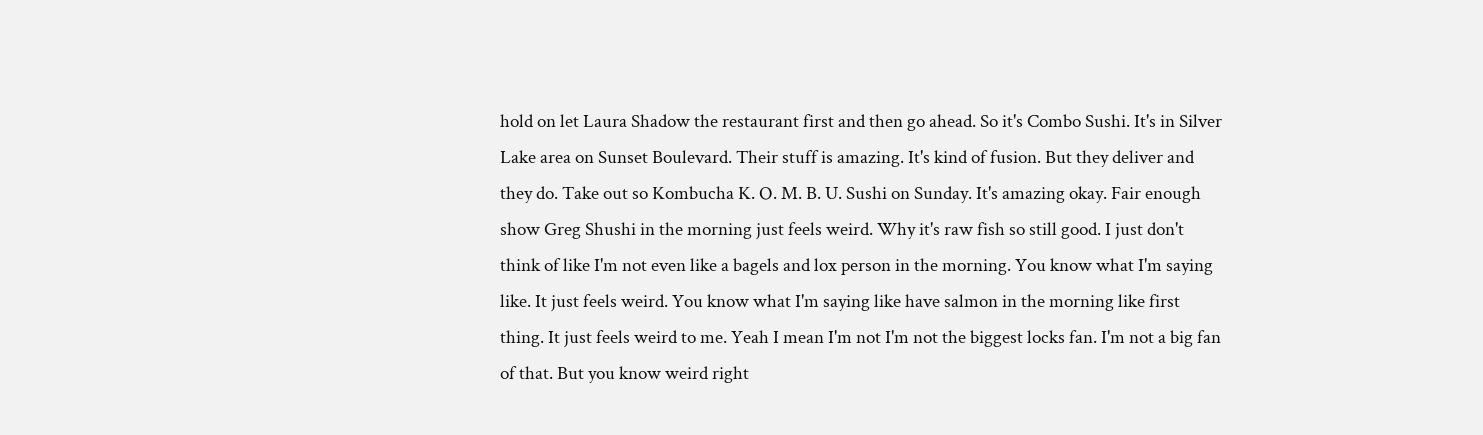hold on let Laura Shadow the restaurant first and then go ahead. So it's Combo Sushi. It's in Silver Lake area on Sunset Boulevard. Their stuff is amazing. It's kind of fusion. But they deliver and they do. Take out so Kombucha K. O. M. B. U. Sushi on Sunday. It's amazing okay. Fair enough show Greg Shushi in the morning just feels weird. Why it's raw fish so still good. I just don't think of like I'm not even like a bagels and lox person in the morning. You know what I'm saying like. It just feels weird. You know what I'm saying like have salmon in the morning like first thing. It just feels weird to me. Yeah I mean I'm not I'm not the biggest locks fan. I'm not a big fan of that. But you know weird right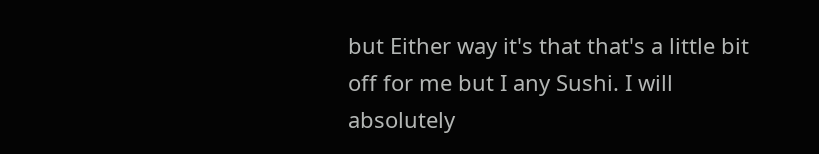but Either way it's that that's a little bit off for me but I any Sushi. I will absolutely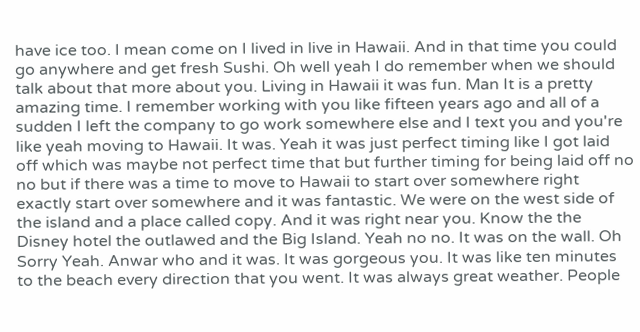have ice too. I mean come on I lived in live in Hawaii. And in that time you could go anywhere and get fresh Sushi. Oh well yeah I do remember when we should talk about that more about you. Living in Hawaii it was fun. Man It is a pretty amazing time. I remember working with you like fifteen years ago and all of a sudden I left the company to go work somewhere else and I text you and you're like yeah moving to Hawaii. It was. Yeah it was just perfect timing like I got laid off which was maybe not perfect time that but further timing for being laid off no no but if there was a time to move to Hawaii to start over somewhere right exactly start over somewhere and it was fantastic. We were on the west side of the island and a place called copy. And it was right near you. Know the the Disney hotel the outlawed and the Big Island. Yeah no no. It was on the wall. Oh Sorry Yeah. Anwar who and it was. It was gorgeous you. It was like ten minutes to the beach every direction that you went. It was always great weather. People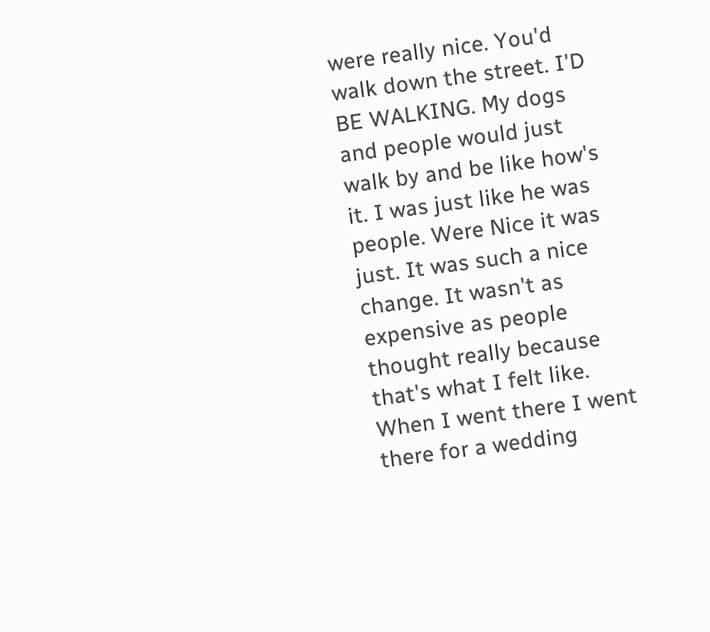were really nice. You'd walk down the street. I'D BE WALKING. My dogs and people would just walk by and be like how's it. I was just like he was people. Were Nice it was just. It was such a nice change. It wasn't as expensive as people thought really because that's what I felt like. When I went there I went there for a wedding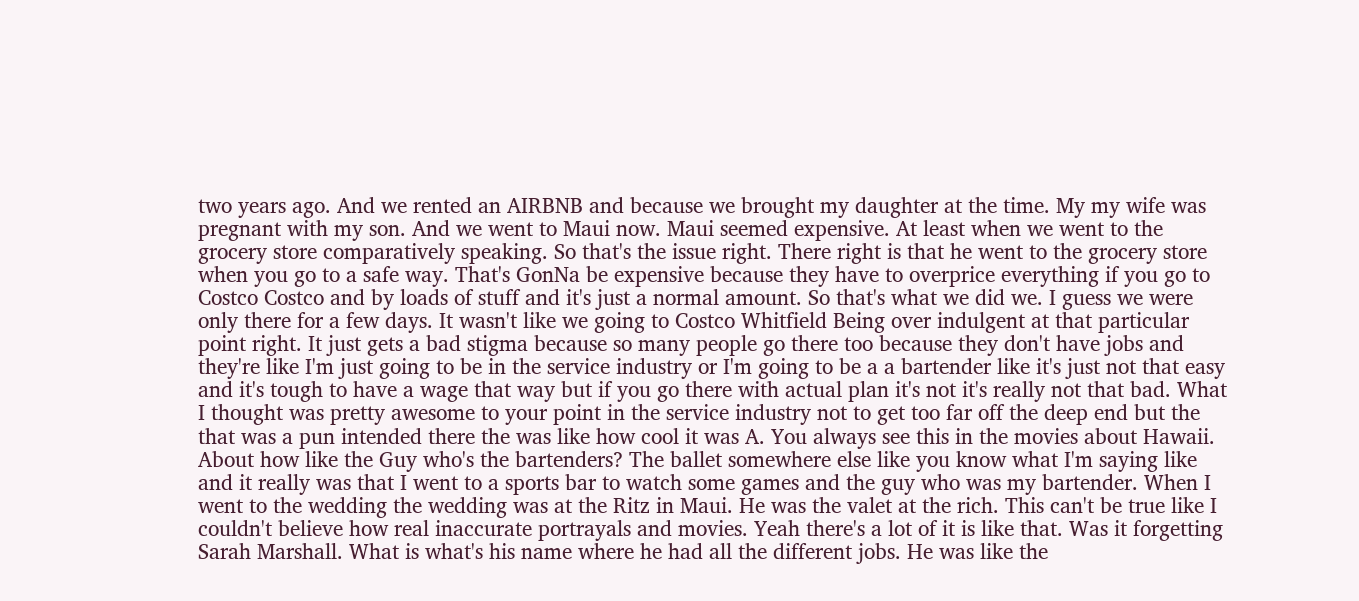two years ago. And we rented an AIRBNB and because we brought my daughter at the time. My my wife was pregnant with my son. And we went to Maui now. Maui seemed expensive. At least when we went to the grocery store comparatively speaking. So that's the issue right. There right is that he went to the grocery store when you go to a safe way. That's GonNa be expensive because they have to overprice everything if you go to Costco Costco and by loads of stuff and it's just a normal amount. So that's what we did we. I guess we were only there for a few days. It wasn't like we going to Costco Whitfield Being over indulgent at that particular point right. It just gets a bad stigma because so many people go there too because they don't have jobs and they're like I'm just going to be in the service industry or I'm going to be a a bartender like it's just not that easy and it's tough to have a wage that way but if you go there with actual plan it's not it's really not that bad. What I thought was pretty awesome to your point in the service industry not to get too far off the deep end but the that was a pun intended there the was like how cool it was A. You always see this in the movies about Hawaii. About how like the Guy who's the bartenders? The ballet somewhere else like you know what I'm saying like and it really was that I went to a sports bar to watch some games and the guy who was my bartender. When I went to the wedding the wedding was at the Ritz in Maui. He was the valet at the rich. This can't be true like I couldn't believe how real inaccurate portrayals and movies. Yeah there's a lot of it is like that. Was it forgetting Sarah Marshall. What is what's his name where he had all the different jobs. He was like the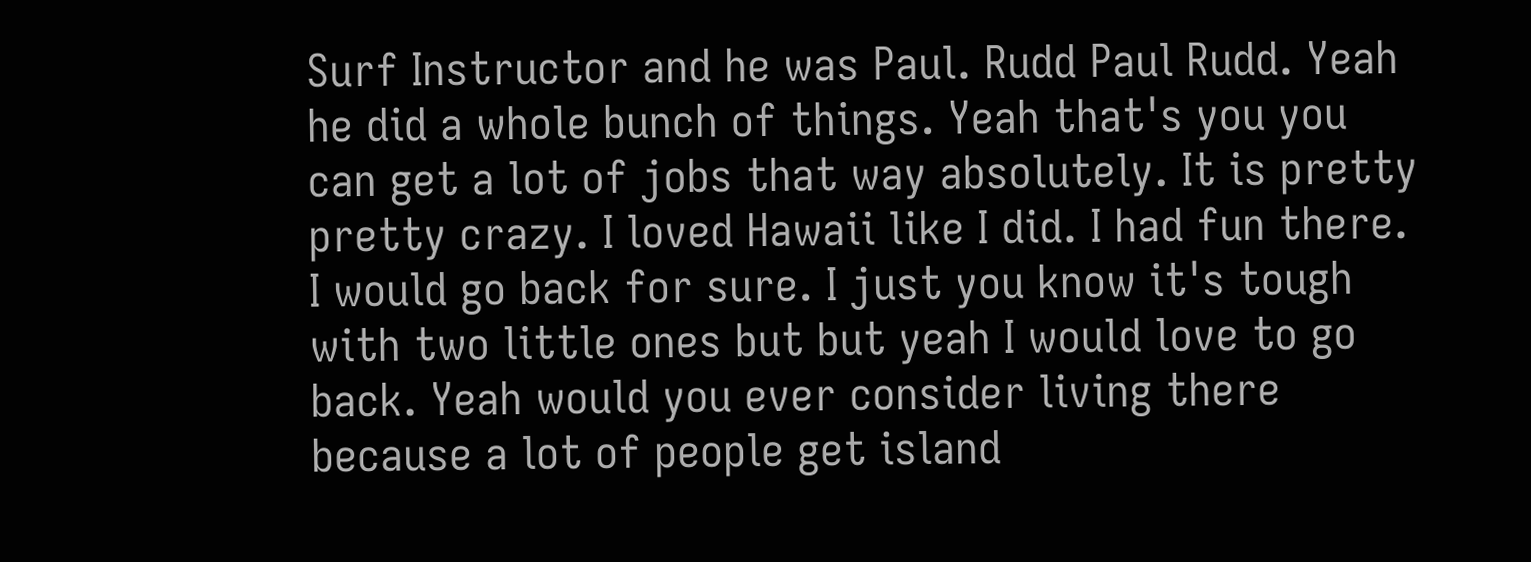Surf Instructor and he was Paul. Rudd Paul Rudd. Yeah he did a whole bunch of things. Yeah that's you you can get a lot of jobs that way absolutely. It is pretty pretty crazy. I loved Hawaii like I did. I had fun there. I would go back for sure. I just you know it's tough with two little ones but but yeah I would love to go back. Yeah would you ever consider living there because a lot of people get island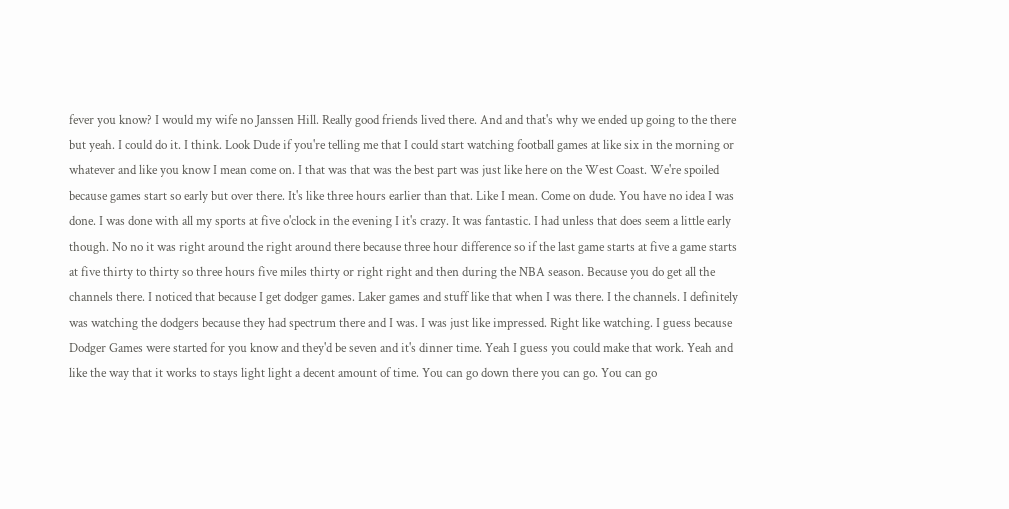fever you know? I would my wife no Janssen Hill. Really good friends lived there. And and that's why we ended up going to the there but yeah. I could do it. I think. Look Dude if you're telling me that I could start watching football games at like six in the morning or whatever and like you know I mean come on. I that was that was the best part was just like here on the West Coast. We're spoiled because games start so early but over there. It's like three hours earlier than that. Like I mean. Come on dude. You have no idea I was done. I was done with all my sports at five o'clock in the evening I it's crazy. It was fantastic. I had unless that does seem a little early though. No no it was right around the right around there because three hour difference so if the last game starts at five a game starts at five thirty to thirty so three hours five miles thirty or right right and then during the NBA season. Because you do get all the channels there. I noticed that because I get dodger games. Laker games and stuff like that when I was there. I the channels. I definitely was watching the dodgers because they had spectrum there and I was. I was just like impressed. Right like watching. I guess because Dodger Games were started for you know and they'd be seven and it's dinner time. Yeah I guess you could make that work. Yeah and like the way that it works to stays light light a decent amount of time. You can go down there you can go. You can go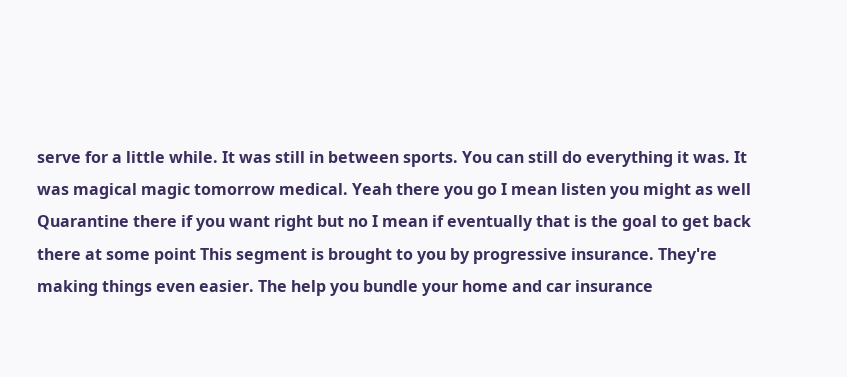serve for a little while. It was still in between sports. You can still do everything it was. It was magical magic tomorrow medical. Yeah there you go I mean listen you might as well Quarantine there if you want right but no I mean if eventually that is the goal to get back there at some point This segment is brought to you by progressive insurance. They're making things even easier. The help you bundle your home and car insurance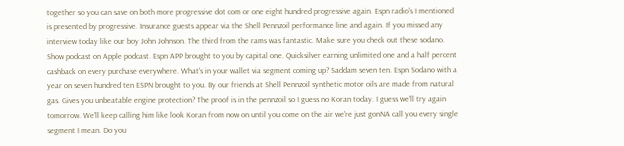together so you can save on both more progressive dot com or one eight hundred progressive again. Espn radio's I mentioned is presented by progressive. Insurance guests appear via the Shell Pennzoil performance line and again. If you missed any interview today like our boy John Johnson. The third from the rams was fantastic. Make sure you check out these sodano. Show podcast on Apple podcast. Espn APP brought to you by capital one. Quicksilver earning unlimited one and a half percent cashback on every purchase everywhere. What's in your wallet via segment coming up? Saddam seven ten. Espn Sodano with a year on seven hundred ten ESPN brought to you. By our friends at Shell Pennzoil synthetic motor oils are made from natural gas. Gives you unbeatable engine protection? The proof is in the pennzoil so I guess no Koran today. I guess we'll try again tomorrow. We'll keep calling him like look Koran from now on until you come on the air we're just gonNA call you every single segment I mean. Do you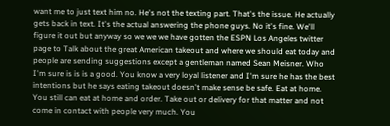want me to just text him no. He's not the texting part. That's the issue. He actually gets back in text. It's the actual answering the phone guys. No it's fine. We'll figure it out but anyway so we we we have gotten the ESPN Los Angeles twitter page to Talk about the great American takeout and where we should eat today and people are sending suggestions except a gentleman named Sean Meisner. Who I'm sure is is is a good. You know a very loyal listener and I'm sure he has the best intentions but he says eating takeout doesn't make sense be safe. Eat at home. You still can eat at home and order. Take out or delivery for that matter and not come in contact with people very much. You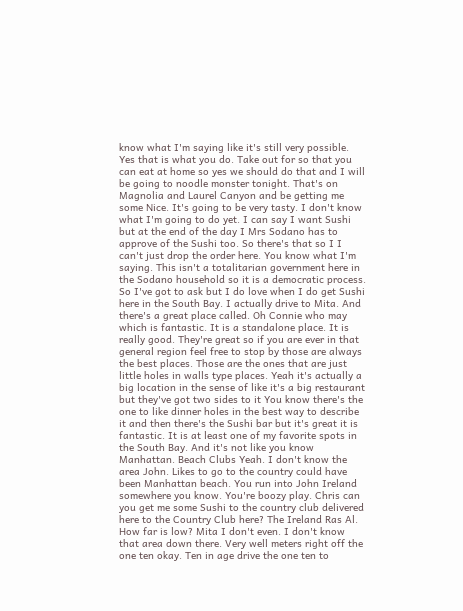know what I'm saying like it's still very possible. Yes that is what you do. Take out for so that you can eat at home so yes we should do that and I will be going to noodle monster tonight. That's on Magnolia and Laurel Canyon and be getting me some Nice. It's going to be very tasty. I don't know what I'm going to do yet. I can say I want Sushi but at the end of the day I Mrs Sodano has to approve of the Sushi too. So there's that so I I can't just drop the order here. You know what I'm saying. This isn't a totalitarian government here in the Sodano household so it is a democratic process. So I've got to ask but I do love when I do get Sushi here in the South Bay. I actually drive to Mita. And there's a great place called. Oh Connie who may which is fantastic. It is a standalone place. It is really good. They're great so if you are ever in that general region feel free to stop by those are always the best places. Those are the ones that are just little holes in walls type places. Yeah it's actually a big location in the sense of like it's a big restaurant but they've got two sides to it You know there's the one to like dinner holes in the best way to describe it and then there's the Sushi bar but it's great it is fantastic. It is at least one of my favorite spots in the South Bay. And it's not like you know Manhattan. Beach Clubs Yeah. I don't know the area John. Likes to go to the country could have been Manhattan beach. You run into John Ireland somewhere you know. You're boozy play. Chris can you get me some Sushi to the country club delivered here to the Country Club here? The Ireland Ras Al. How far is low? Mita I don't even. I don't know that area down there. Very well meters right off the one ten okay. Ten in age drive the one ten to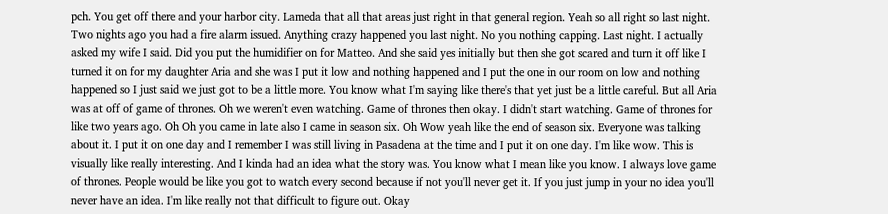pch. You get off there and your harbor city. Lameda that all that areas just right in that general region. Yeah so all right so last night. Two nights ago you had a fire alarm issued. Anything crazy happened you last night. No you nothing capping. Last night. I actually asked my wife I said. Did you put the humidifier on for Matteo. And she said yes initially but then she got scared and turn it off like I turned it on for my daughter Aria and she was I put it low and nothing happened and I put the one in our room on low and nothing happened so I just said we just got to be a little more. You know what I'm saying like there's that yet just be a little careful. But all Aria was at off of game of thrones. Oh we weren't even watching. Game of thrones then okay. I didn't start watching. Game of thrones for like two years ago. Oh Oh you came in late also I came in season six. Oh Wow yeah like the end of season six. Everyone was talking about it. I put it on one day and I remember I was still living in Pasadena at the time and I put it on one day. I'm like wow. This is visually like really interesting. And I kinda had an idea what the story was. You know what I mean like you know. I always love game of thrones. People would be like you got to watch every second because if not you'll never get it. If you just jump in your no idea you'll never have an idea. I'm like really not that difficult to figure out. Okay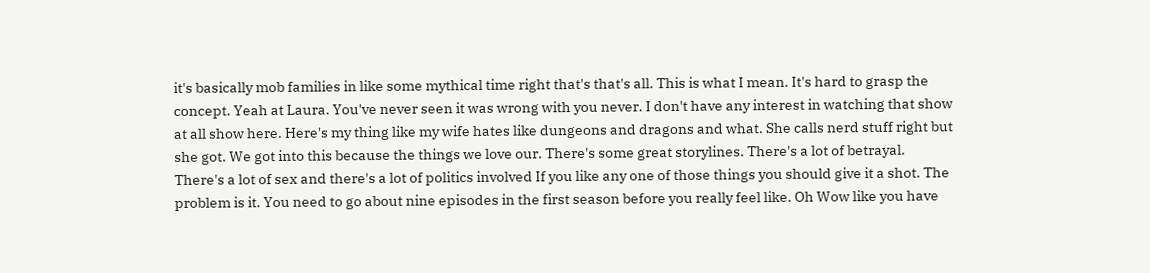it's basically mob families in like some mythical time right that's that's all. This is what I mean. It's hard to grasp the concept. Yeah at Laura. You've never seen it was wrong with you never. I don't have any interest in watching that show at all show here. Here's my thing like my wife hates like dungeons and dragons and what. She calls nerd stuff right but she got. We got into this because the things we love our. There's some great storylines. There's a lot of betrayal. There's a lot of sex and there's a lot of politics involved If you like any one of those things you should give it a shot. The problem is it. You need to go about nine episodes in the first season before you really feel like. Oh Wow like you have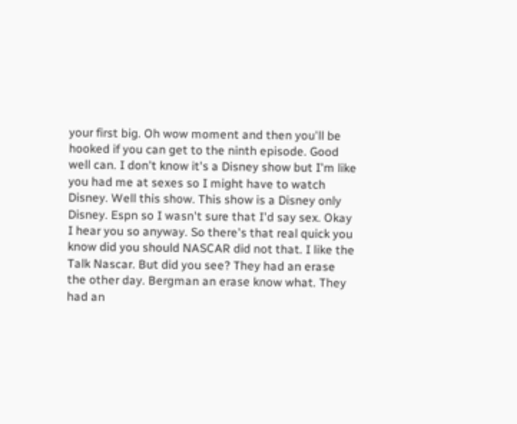your first big. Oh wow moment and then you'll be hooked if you can get to the ninth episode. Good well can. I don't know it's a Disney show but I'm like you had me at sexes so I might have to watch Disney. Well this show. This show is a Disney only Disney. Espn so I wasn't sure that I'd say sex. Okay I hear you so anyway. So there's that real quick you know did you should NASCAR did not that. I like the Talk Nascar. But did you see? They had an erase the other day. Bergman an erase know what. They had an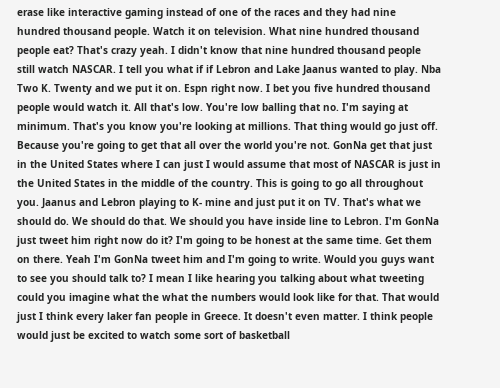erase like interactive gaming instead of one of the races and they had nine hundred thousand people. Watch it on television. What nine hundred thousand people eat? That's crazy yeah. I didn't know that nine hundred thousand people still watch NASCAR. I tell you what if if Lebron and Lake Jaanus wanted to play. Nba Two K. Twenty and we put it on. Espn right now. I bet you five hundred thousand people would watch it. All that's low. You're low balling that no. I'm saying at minimum. That's you know you're looking at millions. That thing would go just off. Because you're going to get that all over the world you're not. GonNa get that just in the United States where I can just I would assume that most of NASCAR is just in the United States in the middle of the country. This is going to go all throughout you. Jaanus and Lebron playing to K- mine and just put it on TV. That's what we should do. We should do that. We should you have inside line to Lebron. I'm GonNa just tweet him right now do it? I'm going to be honest at the same time. Get them on there. Yeah I'm GonNa tweet him and I'm going to write. Would you guys want to see you should talk to? I mean I like hearing you talking about what tweeting could you imagine what the what the numbers would look like for that. That would just I think every laker fan people in Greece. It doesn't even matter. I think people would just be excited to watch some sort of basketball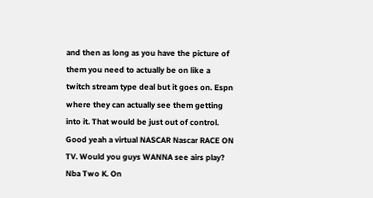and then as long as you have the picture of them you need to actually be on like a twitch stream type deal but it goes on. Espn where they can actually see them getting into it. That would be just out of control. Good yeah a virtual NASCAR Nascar RACE ON TV. Would you guys WANNA see airs play? Nba Two K. On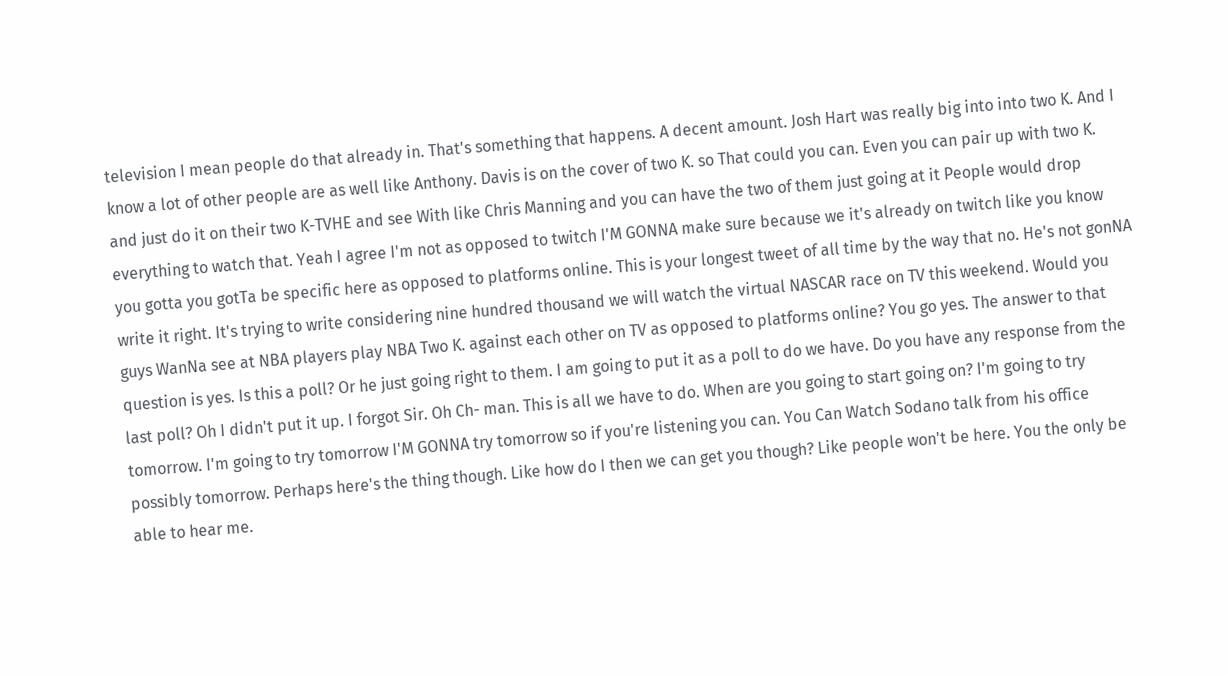television I mean people do that already in. That's something that happens. A decent amount. Josh Hart was really big into into two K. And I know a lot of other people are as well like Anthony. Davis is on the cover of two K. so That could you can. Even you can pair up with two K. and just do it on their two K-TVHE and see With like Chris Manning and you can have the two of them just going at it People would drop everything to watch that. Yeah I agree I'm not as opposed to twitch I'M GONNA make sure because we it's already on twitch like you know you gotta you gotTa be specific here as opposed to platforms online. This is your longest tweet of all time by the way that no. He's not gonNA write it right. It's trying to write considering nine hundred thousand we will watch the virtual NASCAR race on TV this weekend. Would you guys WanNa see at NBA players play NBA Two K. against each other on TV as opposed to platforms online? You go yes. The answer to that question is yes. Is this a poll? Or he just going right to them. I am going to put it as a poll to do we have. Do you have any response from the last poll? Oh I didn't put it up. I forgot Sir. Oh Ch- man. This is all we have to do. When are you going to start going on? I'm going to try tomorrow. I'm going to try tomorrow I'M GONNA try tomorrow so if you're listening you can. You Can Watch Sodano talk from his office possibly tomorrow. Perhaps here's the thing though. Like how do I then we can get you though? Like people won't be here. You the only be able to hear me.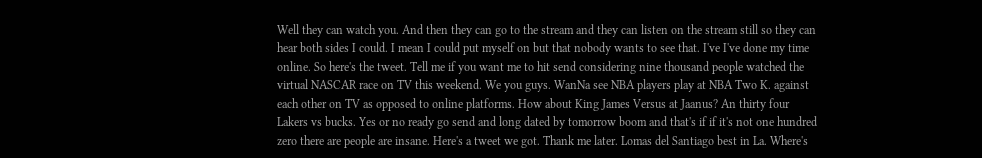Well they can watch you. And then they can go to the stream and they can listen on the stream still so they can hear both sides I could. I mean I could put myself on but that nobody wants to see that. I've I've done my time online. So here's the tweet. Tell me if you want me to hit send considering nine thousand people watched the virtual NASCAR race on TV this weekend. We you guys. WanNa see NBA players play at NBA Two K. against each other on TV as opposed to online platforms. How about King James Versus at Jaanus? An thirty four Lakers vs bucks. Yes or no ready go send and long dated by tomorrow boom and that's if if it's not one hundred zero there are people are insane. Here's a tweet we got. Thank me later. Lomas del Santiago best in La. Where's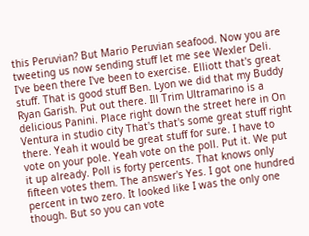this Peruvian? But Mario Peruvian seafood. Now you are tweeting us now sending stuff let me see Wexler Deli. I've been there I've been to exercise. Elliott that's great stuff. That is good stuff Ben. Lyon we did that my Buddy Ryan Garish. Put out there. Ill Trim Ultramarino is a delicious Panini. Place right down the street here in On Ventura in studio city That's that's some great stuff right there. Yeah it would be great stuff for sure. I have to vote on your pole. Yeah vote on the poll. Put it. We put it up already. Poll is forty percents. That knows only fifteen votes them. The answer's Yes. I got one hundred percent in two zero. It looked like I was the only one though. But so you can vote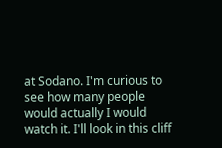at Sodano. I'm curious to see how many people would actually I would watch it. I'll look in this cliff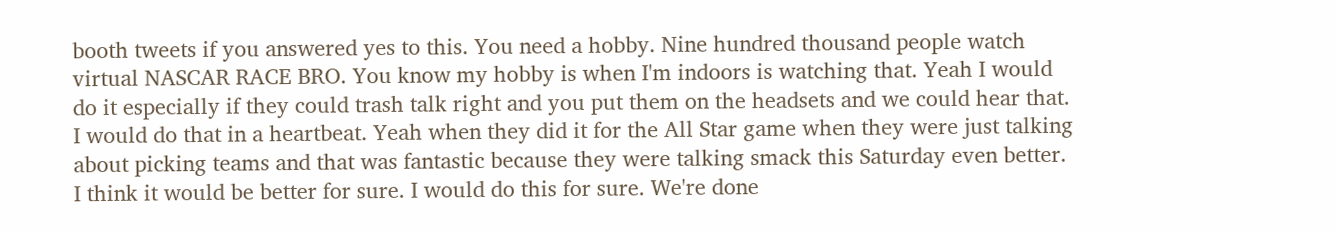booth tweets if you answered yes to this. You need a hobby. Nine hundred thousand people watch virtual NASCAR RACE BRO. You know my hobby is when I'm indoors is watching that. Yeah I would do it especially if they could trash talk right and you put them on the headsets and we could hear that. I would do that in a heartbeat. Yeah when they did it for the All Star game when they were just talking about picking teams and that was fantastic because they were talking smack this Saturday even better. I think it would be better for sure. I would do this for sure. We're done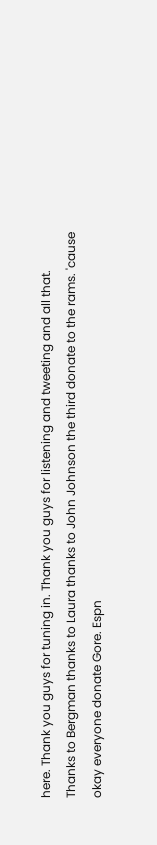here. Thank you guys for tuning in. Thank you guys for listening and tweeting and all that. Thanks to Bergman thanks to Laura thanks to John Johnson the third donate to the rams. 'cause okay everyone donate Gore. Espn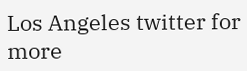Los Angeles twitter for more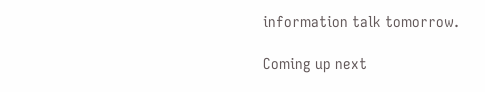information talk tomorrow.

Coming up next